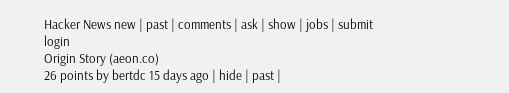Hacker News new | past | comments | ask | show | jobs | submit login
Origin Story (aeon.co)
26 points by bertdc 15 days ago | hide | past |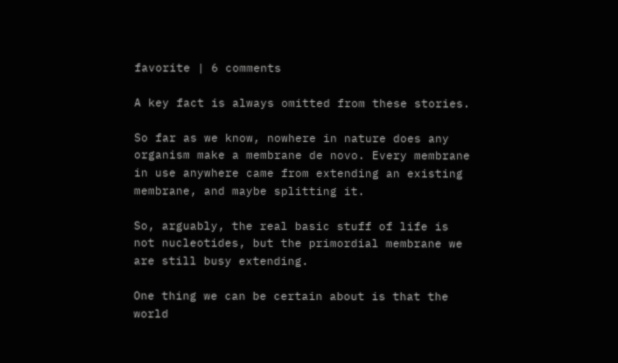favorite | 6 comments

A key fact is always omitted from these stories.

So far as we know, nowhere in nature does any organism make a membrane de novo. Every membrane in use anywhere came from extending an existing membrane, and maybe splitting it.

So, arguably, the real basic stuff of life is not nucleotides, but the primordial membrane we are still busy extending.

One thing we can be certain about is that the world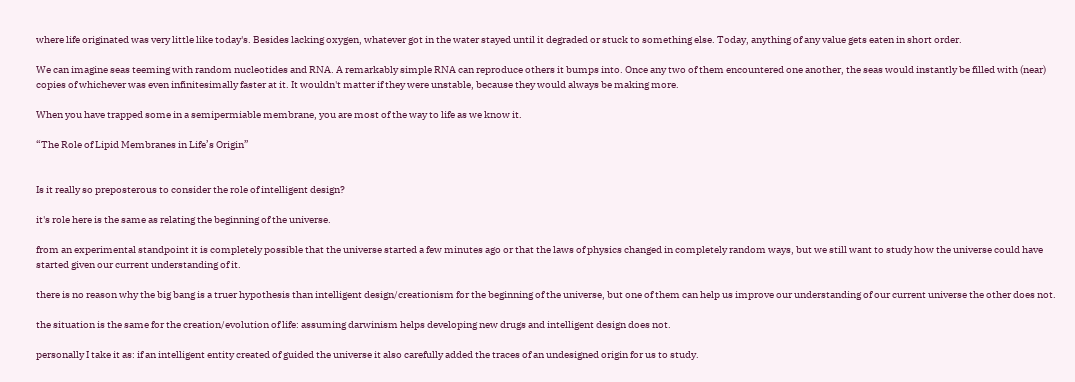where life originated was very little like today's. Besides lacking oxygen, whatever got in the water stayed until it degraded or stuck to something else. Today, anything of any value gets eaten in short order.

We can imagine seas teeming with random nucleotides and RNA. A remarkably simple RNA can reproduce others it bumps into. Once any two of them encountered one another, the seas would instantly be filled with (near) copies of whichever was even infinitesimally faster at it. It wouldn't matter if they were unstable, because they would always be making more.

When you have trapped some in a semipermiable membrane, you are most of the way to life as we know it.

“The Role of Lipid Membranes in Life’s Origin”


Is it really so preposterous to consider the role of intelligent design?

it's role here is the same as relating the beginning of the universe.

from an experimental standpoint it is completely possible that the universe started a few minutes ago or that the laws of physics changed in completely random ways, but we still want to study how the universe could have started given our current understanding of it.

there is no reason why the big bang is a truer hypothesis than intelligent design/creationism for the beginning of the universe, but one of them can help us improve our understanding of our current universe the other does not.

the situation is the same for the creation/evolution of life: assuming darwinism helps developing new drugs and intelligent design does not.

personally I take it as: if an intelligent entity created of guided the universe it also carefully added the traces of an undesigned origin for us to study.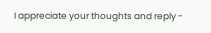I appreciate your thoughts and reply -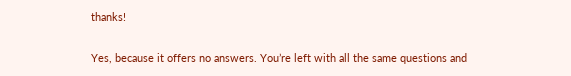thanks!

Yes, because it offers no answers. You’re left with all the same questions and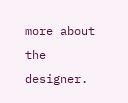more about the designer.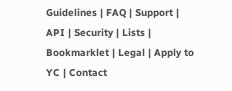Guidelines | FAQ | Support | API | Security | Lists | Bookmarklet | Legal | Apply to YC | Contact